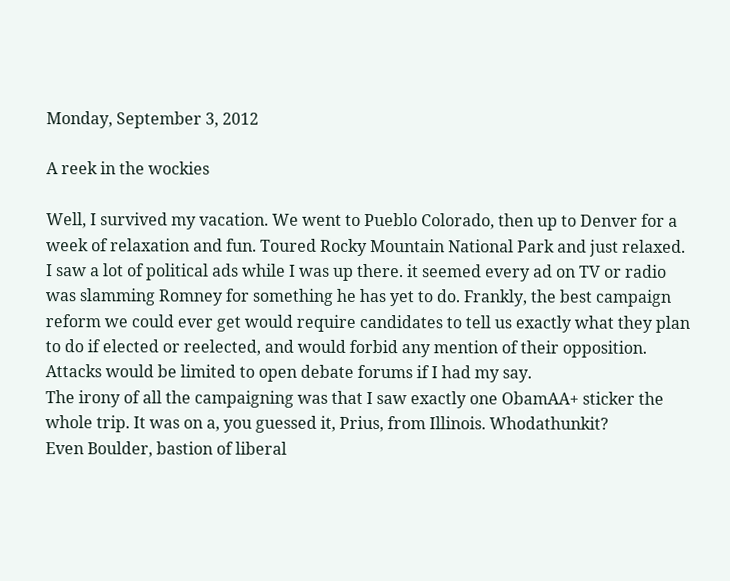Monday, September 3, 2012

A reek in the wockies

Well, I survived my vacation. We went to Pueblo Colorado, then up to Denver for a week of relaxation and fun. Toured Rocky Mountain National Park and just relaxed.
I saw a lot of political ads while I was up there. it seemed every ad on TV or radio was slamming Romney for something he has yet to do. Frankly, the best campaign reform we could ever get would require candidates to tell us exactly what they plan to do if elected or reelected, and would forbid any mention of their opposition. Attacks would be limited to open debate forums if I had my say.
The irony of all the campaigning was that I saw exactly one ObamAA+ sticker the whole trip. It was on a, you guessed it, Prius, from Illinois. Whodathunkit?
Even Boulder, bastion of liberal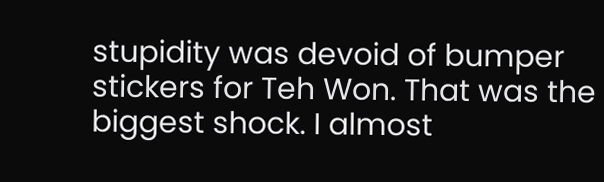stupidity was devoid of bumper stickers for Teh Won. That was the biggest shock. I almost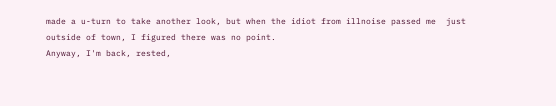made a u-turn to take another look, but when the idiot from illnoise passed me  just outside of town, I figured there was no point.
Anyway, I'm back, rested,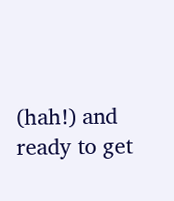(hah!) and ready to get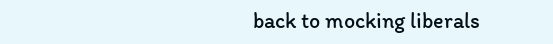back to mocking liberals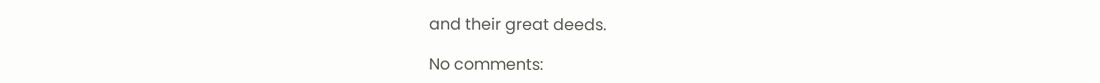and their great deeds.

No comments: